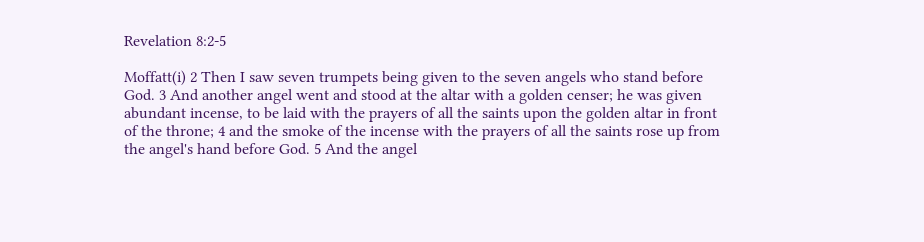Revelation 8:2-5

Moffatt(i) 2 Then I saw seven trumpets being given to the seven angels who stand before God. 3 And another angel went and stood at the altar with a golden censer; he was given abundant incense, to be laid with the prayers of all the saints upon the golden altar in front of the throne; 4 and the smoke of the incense with the prayers of all the saints rose up from the angel's hand before God. 5 And the angel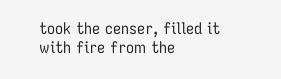took the censer, filled it with fire from the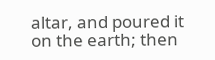altar, and poured it on the earth; then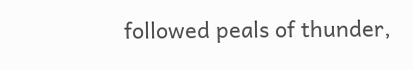followed peals of thunder,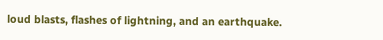loud blasts, flashes of lightning, and an earthquake.